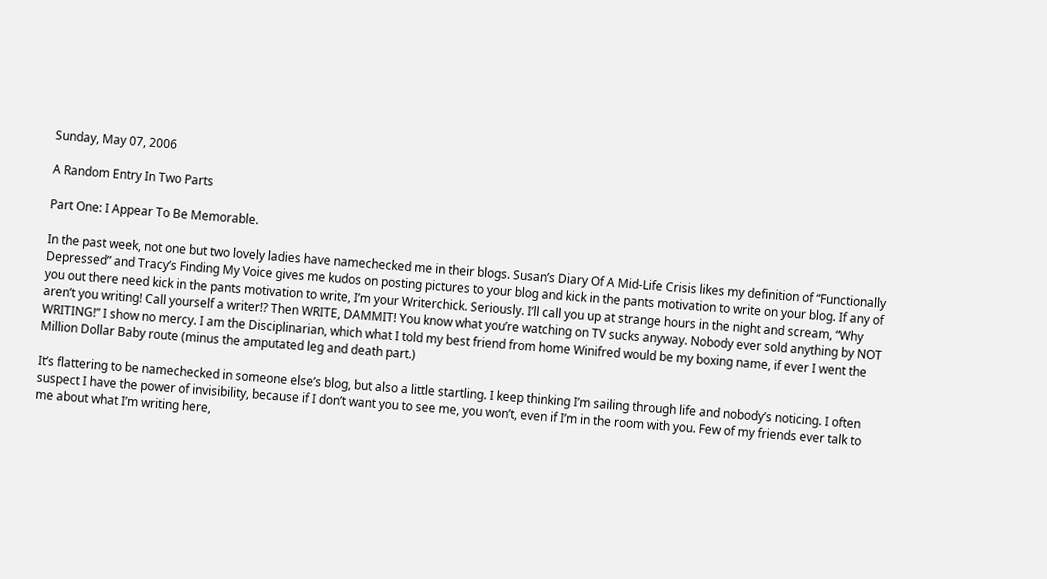Sunday, May 07, 2006

A Random Entry In Two Parts

Part One: I Appear To Be Memorable.

In the past week, not one but two lovely ladies have namechecked me in their blogs. Susan’s Diary Of A Mid-Life Crisis likes my definition of “Functionally Depressed” and Tracy’s Finding My Voice gives me kudos on posting pictures to your blog and kick in the pants motivation to write on your blog. If any of you out there need kick in the pants motivation to write, I’m your Writerchick. Seriously. I’ll call you up at strange hours in the night and scream, “Why aren’t you writing! Call yourself a writer!? Then WRITE, DAMMIT! You know what you’re watching on TV sucks anyway. Nobody ever sold anything by NOT WRITING!” I show no mercy. I am the Disciplinarian, which what I told my best friend from home Winifred would be my boxing name, if ever I went the Million Dollar Baby route (minus the amputated leg and death part.)

It’s flattering to be namechecked in someone else’s blog, but also a little startling. I keep thinking I’m sailing through life and nobody’s noticing. I often suspect I have the power of invisibility, because if I don’t want you to see me, you won’t, even if I’m in the room with you. Few of my friends ever talk to me about what I’m writing here,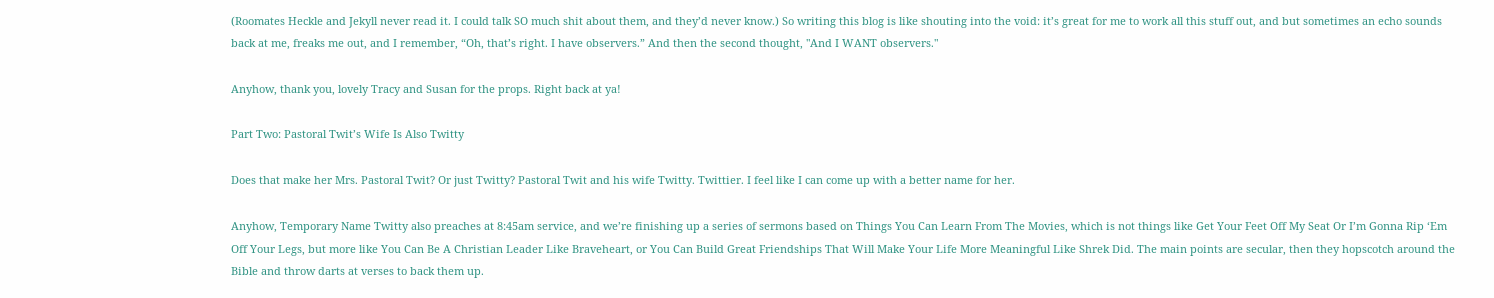(Roomates Heckle and Jekyll never read it. I could talk SO much shit about them, and they’d never know.) So writing this blog is like shouting into the void: it’s great for me to work all this stuff out, and but sometimes an echo sounds back at me, freaks me out, and I remember, “Oh, that’s right. I have observers.” And then the second thought, "And I WANT observers."

Anyhow, thank you, lovely Tracy and Susan for the props. Right back at ya!

Part Two: Pastoral Twit’s Wife Is Also Twitty

Does that make her Mrs. Pastoral Twit? Or just Twitty? Pastoral Twit and his wife Twitty. Twittier. I feel like I can come up with a better name for her.

Anyhow, Temporary Name Twitty also preaches at 8:45am service, and we’re finishing up a series of sermons based on Things You Can Learn From The Movies, which is not things like Get Your Feet Off My Seat Or I’m Gonna Rip ‘Em Off Your Legs, but more like You Can Be A Christian Leader Like Braveheart, or You Can Build Great Friendships That Will Make Your Life More Meaningful Like Shrek Did. The main points are secular, then they hopscotch around the Bible and throw darts at verses to back them up.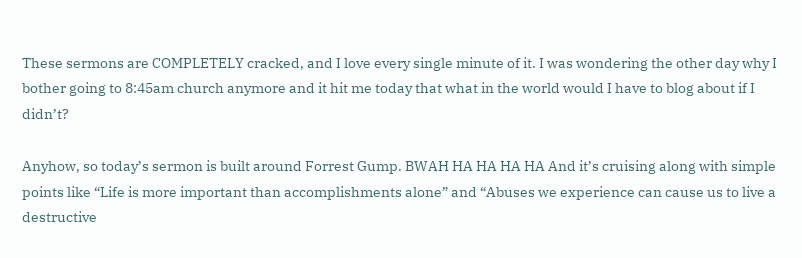These sermons are COMPLETELY cracked, and I love every single minute of it. I was wondering the other day why I bother going to 8:45am church anymore and it hit me today that what in the world would I have to blog about if I didn’t?

Anyhow, so today’s sermon is built around Forrest Gump. BWAH HA HA HA HA And it’s cruising along with simple points like “Life is more important than accomplishments alone” and “Abuses we experience can cause us to live a destructive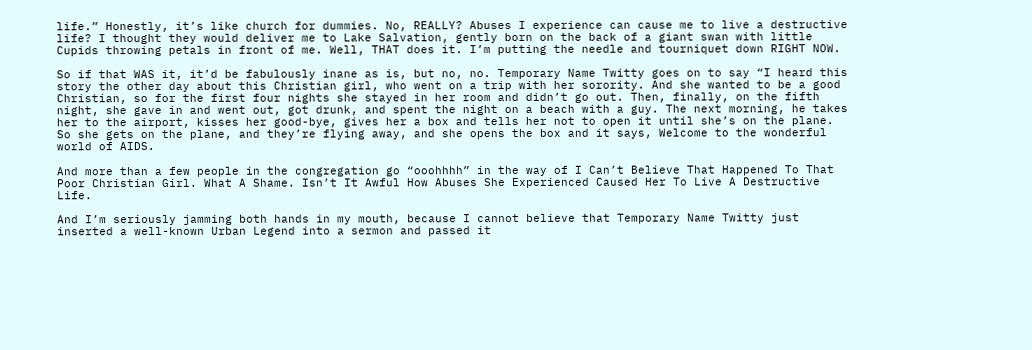life.” Honestly, it’s like church for dummies. No, REALLY? Abuses I experience can cause me to live a destructive life? I thought they would deliver me to Lake Salvation, gently born on the back of a giant swan with little Cupids throwing petals in front of me. Well, THAT does it. I’m putting the needle and tourniquet down RIGHT NOW.

So if that WAS it, it’d be fabulously inane as is, but no, no. Temporary Name Twitty goes on to say “I heard this story the other day about this Christian girl, who went on a trip with her sorority. And she wanted to be a good Christian, so for the first four nights she stayed in her room and didn’t go out. Then, finally, on the fifth night, she gave in and went out, got drunk, and spent the night on a beach with a guy. The next morning, he takes her to the airport, kisses her good-bye, gives her a box and tells her not to open it until she’s on the plane. So she gets on the plane, and they’re flying away, and she opens the box and it says, Welcome to the wonderful world of AIDS.

And more than a few people in the congregation go “ooohhhh” in the way of I Can’t Believe That Happened To That Poor Christian Girl. What A Shame. Isn’t It Awful How Abuses She Experienced Caused Her To Live A Destructive Life.

And I’m seriously jamming both hands in my mouth, because I cannot believe that Temporary Name Twitty just inserted a well-known Urban Legend into a sermon and passed it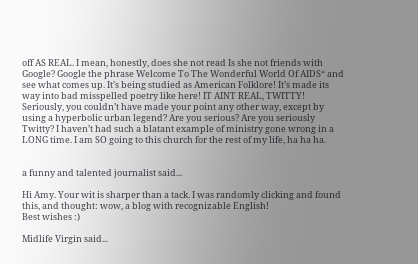off AS REAL. I mean, honestly, does she not read Is she not friends with Google? Google the phrase Welcome To The Wonderful World Of AIDS“ and see what comes up. It’s being studied as American Folklore! It’s made its way into bad misspelled poetry like here! IT AINT REAL, TWITTY! Seriously, you couldn’t have made your point any other way, except by using a hyperbolic urban legend? Are you serious? Are you seriously Twitty? I haven’t had such a blatant example of ministry gone wrong in a LONG time. I am SO going to this church for the rest of my life, ha ha ha.


a funny and talented journalist said...

Hi Amy. Your wit is sharper than a tack. I was randomly clicking and found this, and thought: wow, a blog with recognizable English!
Best wishes :)

Midlife Virgin said...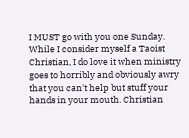I MUST go with you one Sunday. While I consider myself a Taoist Christian, I do love it when ministry goes to horribly and obviously awry that you can't help but stuff your hands in your mouth. Christian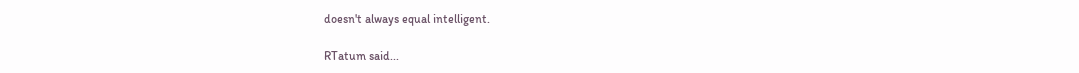doesn't always equal intelligent.

RTatum said...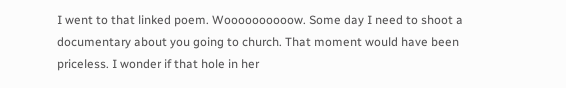I went to that linked poem. Woooooooooow. Some day I need to shoot a documentary about you going to church. That moment would have been priceless. I wonder if that hole in her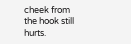cheek from the hook still hurts.